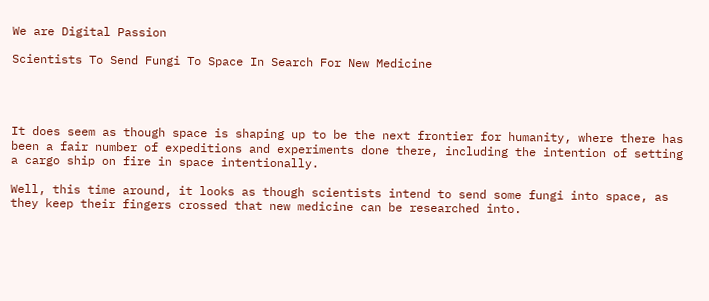We are Digital Passion

Scientists To Send Fungi To Space In Search For New Medicine




It does seem as though space is shaping up to be the next frontier for humanity, where there has been a fair number of expeditions and experiments done there, including the intention of setting a cargo ship on fire in space intentionally.

Well, this time around, it looks as though scientists intend to send some fungi into space, as they keep their fingers crossed that new medicine can be researched into.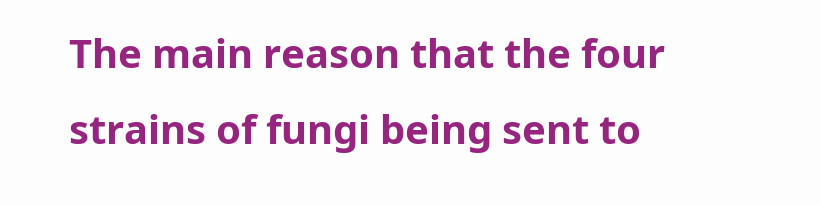The main reason that the four strains of fungi being sent to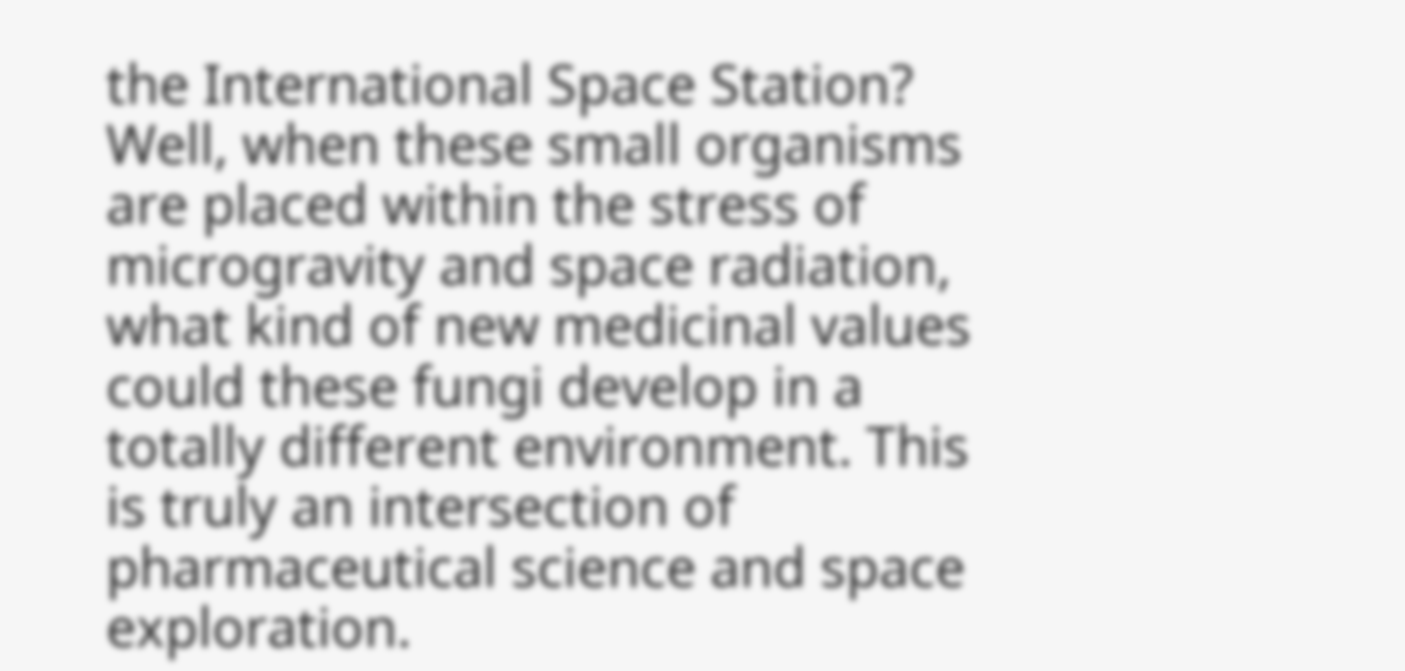the International Space Station? Well, when these small organisms are placed within the stress of microgravity and space radiation, what kind of new medicinal values could these fungi develop in a totally different environment. This is truly an intersection of pharmaceutical science and space exploration.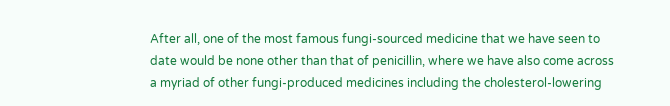After all, one of the most famous fungi-sourced medicine that we have seen to date would be none other than that of penicillin, where we have also come across a myriad of other fungi-produced medicines including the cholesterol-lowering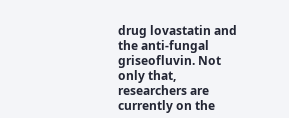drug lovastatin and the anti-fungal griseofluvin. Not only that, researchers are currently on the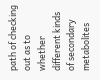path of checking out as to whether different kinds of secondary metabolites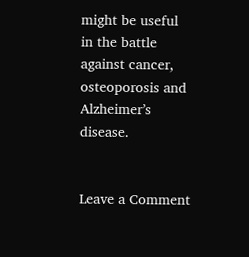might be useful in the battle against cancer, osteoporosis and Alzheimer’s disease.


Leave a Comment